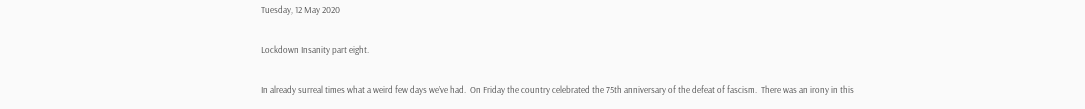Tuesday, 12 May 2020

Lockdown Insanity part eight.

In already surreal times what a weird few days we’ve had.  On Friday the country celebrated the 75th anniversary of the defeat of fascism.  There was an irony in this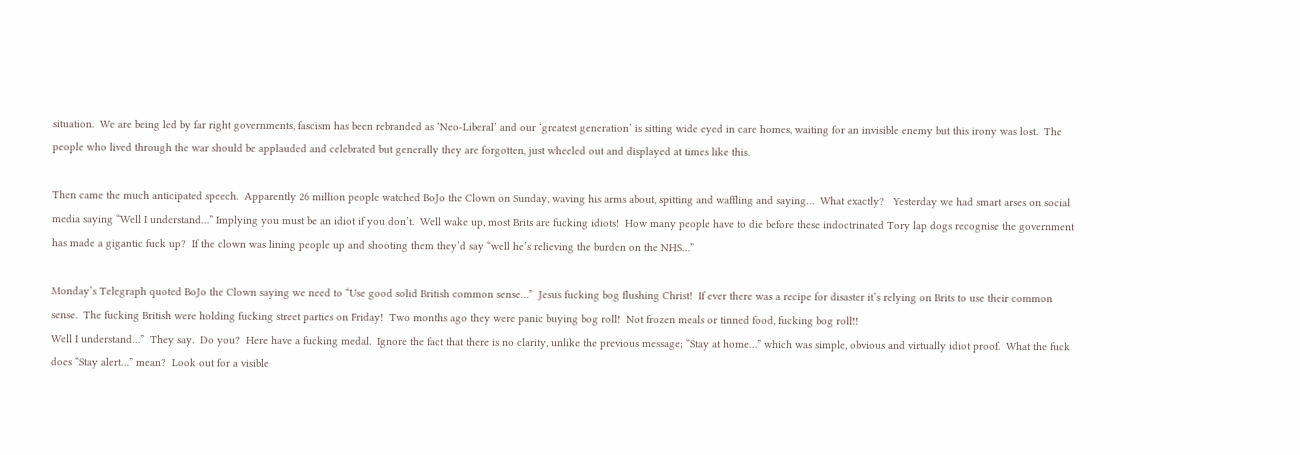situation.  We are being led by far right governments, fascism has been rebranded as ‘Neo-Liberal’ and our ‘greatest generation’ is sitting wide eyed in care homes, waiting for an invisible enemy but this irony was lost.  The people who lived through the war should be applauded and celebrated but generally they are forgotten, just wheeled out and displayed at times like this.

Then came the much anticipated speech.  Apparently 26 million people watched BoJo the Clown on Sunday, waving his arms about, spitting and waffling and saying…  What exactly?   Yesterday we had smart arses on social media saying “Well I understand…” Implying you must be an idiot if you don’t.  Well wake up, most Brits are fucking idiots!  How many people have to die before these indoctrinated Tory lap dogs recognise the government has made a gigantic fuck up?  If the clown was lining people up and shooting them they’d say “well he’s relieving the burden on the NHS…”

Monday’s Telegraph quoted BoJo the Clown saying we need to “Use good solid British common sense…”  Jesus fucking bog flushing Christ!  If ever there was a recipe for disaster it’s relying on Brits to use their common sense.  The fucking British were holding fucking street parties on Friday!  Two months ago they were panic buying bog roll!  Not frozen meals or tinned food, fucking bog roll!!
Well I understand…”  They say.  Do you?  Here have a fucking medal.  Ignore the fact that there is no clarity, unlike the previous message; “Stay at home…” which was simple, obvious and virtually idiot proof.  What the fuck does “Stay alert…” mean?  Look out for a visible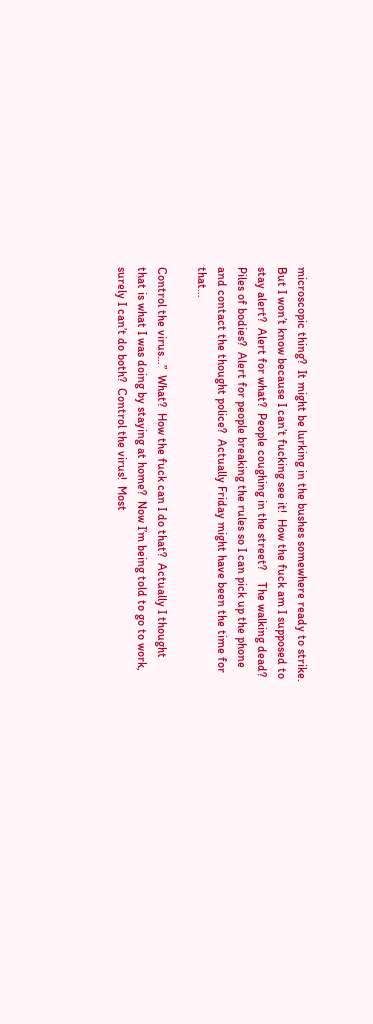microscopic thing?  It might be lurking in the bushes somewhere ready to strike.  But I won’t know because I can’t fucking see it!  How the fuck am I supposed to stay alert?  Alert for what?  People coughing in the street?    The walking dead?  Piles of bodies?  Alert for people breaking the rules so I can pick up the phone and contact the thought police?  Actually Friday might have been the time for that…

Control the virus…”  What?  How the fuck can I do that?  Actually I thought that is what I was doing by staying at home?  Now I’m being told to go to work, surely I can’t do both?  Control the virus!  Most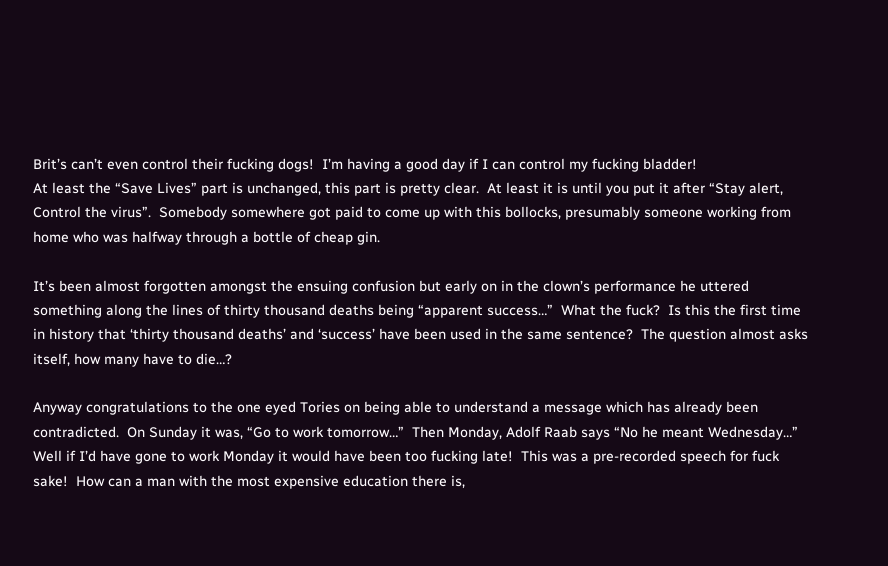Brit’s can’t even control their fucking dogs!  I’m having a good day if I can control my fucking bladder!
At least the “Save Lives” part is unchanged, this part is pretty clear.  At least it is until you put it after “Stay alert, Control the virus”.  Somebody somewhere got paid to come up with this bollocks, presumably someone working from home who was halfway through a bottle of cheap gin.

It’s been almost forgotten amongst the ensuing confusion but early on in the clown’s performance he uttered something along the lines of thirty thousand deaths being “apparent success…”  What the fuck?  Is this the first time in history that ‘thirty thousand deaths’ and ‘success’ have been used in the same sentence?  The question almost asks itself, how many have to die…?

Anyway congratulations to the one eyed Tories on being able to understand a message which has already been contradicted.  On Sunday it was, “Go to work tomorrow…”  Then Monday, Adolf Raab says “No he meant Wednesday…”  Well if I’d have gone to work Monday it would have been too fucking late!  This was a pre-recorded speech for fuck sake!  How can a man with the most expensive education there is,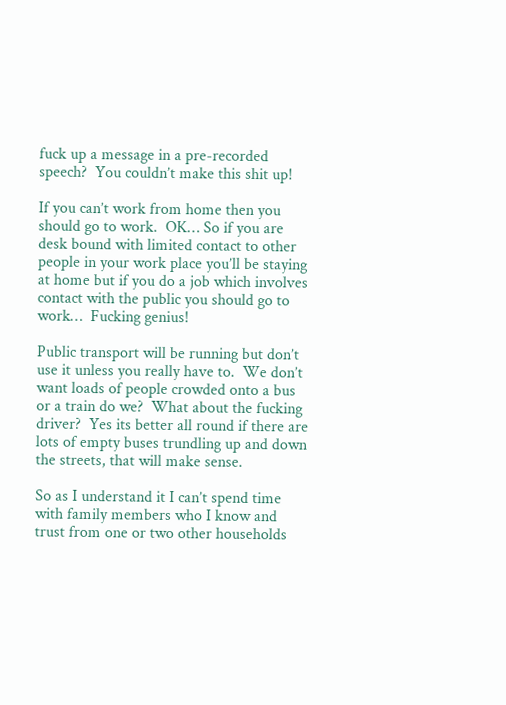fuck up a message in a pre-recorded speech?  You couldn’t make this shit up!

If you can’t work from home then you should go to work.  OK… So if you are desk bound with limited contact to other people in your work place you’ll be staying at home but if you do a job which involves contact with the public you should go to work…  Fucking genius!

Public transport will be running but don’t use it unless you really have to.  We don’t want loads of people crowded onto a bus or a train do we?  What about the fucking driver?  Yes its better all round if there are lots of empty buses trundling up and down the streets, that will make sense.

So as I understand it I can’t spend time with family members who I know and trust from one or two other households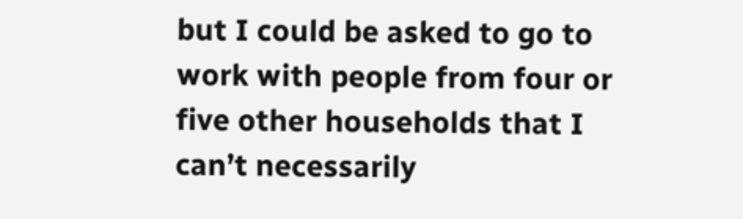but I could be asked to go to work with people from four or five other households that I can’t necessarily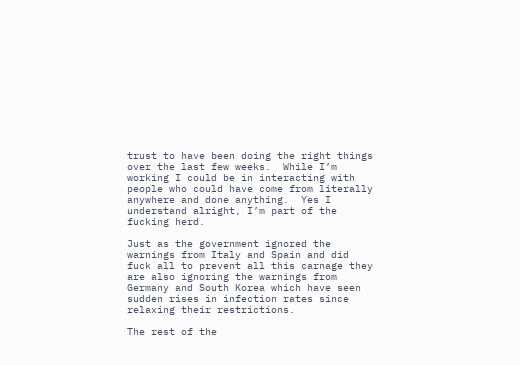trust to have been doing the right things over the last few weeks.  While I’m working I could be in interacting with people who could have come from literally anywhere and done anything.  Yes I understand alright, I’m part of the fucking herd.

Just as the government ignored the warnings from Italy and Spain and did fuck all to prevent all this carnage they are also ignoring the warnings from Germany and South Korea which have seen sudden rises in infection rates since relaxing their restrictions.

The rest of the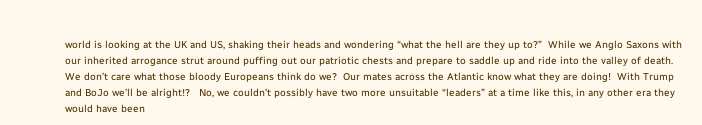world is looking at the UK and US, shaking their heads and wondering “what the hell are they up to?”  While we Anglo Saxons with our inherited arrogance strut around puffing out our patriotic chests and prepare to saddle up and ride into the valley of death.  We don’t care what those bloody Europeans think do we?  Our mates across the Atlantic know what they are doing!  With Trump and BoJo we’ll be alright!?   No, we couldn’t possibly have two more unsuitable “leaders” at a time like this, in any other era they would have been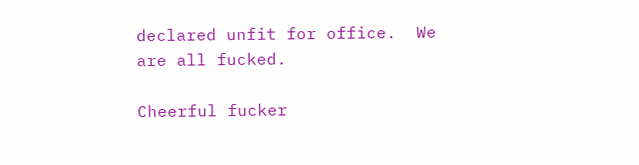declared unfit for office.  We are all fucked.

Cheerful fucker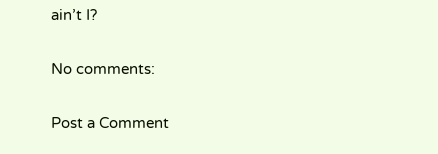ain’t I?

No comments:

Post a Comment